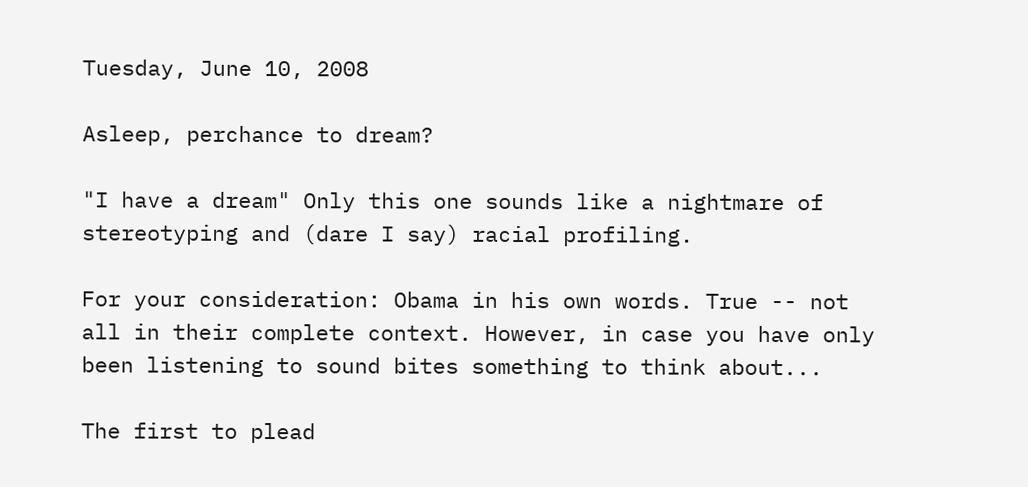Tuesday, June 10, 2008

Asleep, perchance to dream?

"I have a dream" Only this one sounds like a nightmare of stereotyping and (dare I say) racial profiling.

For your consideration: Obama in his own words. True -- not all in their complete context. However, in case you have only been listening to sound bites something to think about...

The first to plead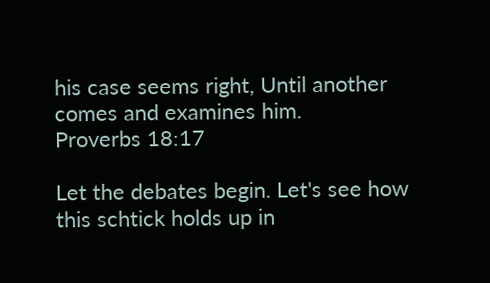his case seems right, Until another comes and examines him.
Proverbs 18:17

Let the debates begin. Let's see how this schtick holds up in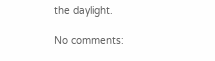the daylight.

No comments: